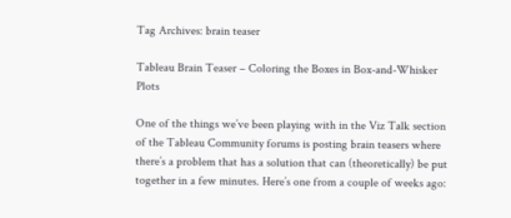Tag Archives: brain teaser

Tableau Brain Teaser – Coloring the Boxes in Box-and-Whisker Plots

One of the things we’ve been playing with in the Viz Talk section of the Tableau Community forums is posting brain teasers where there’s a problem that has a solution that can (theoretically) be put together in a few minutes. Here’s one from a couple of weeks ago: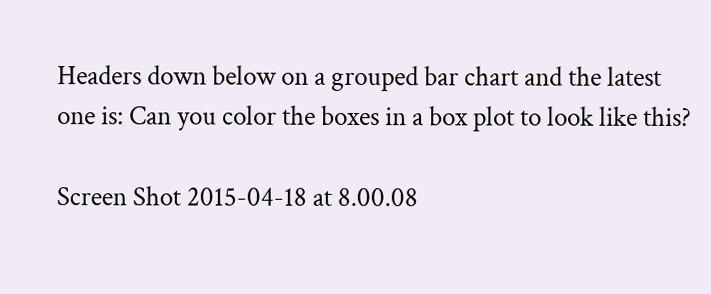Headers down below on a grouped bar chart and the latest one is: Can you color the boxes in a box plot to look like this?

Screen Shot 2015-04-18 at 8.00.08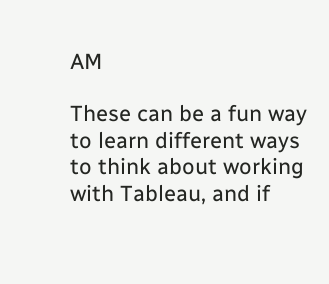AM

These can be a fun way to learn different ways to think about working with Tableau, and if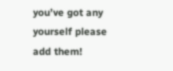you’ve got any yourself please add them!